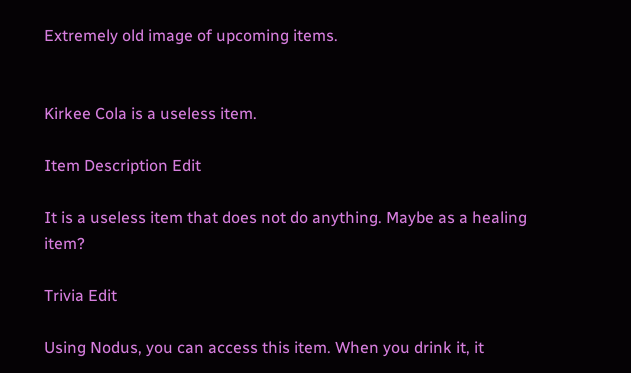Extremely old image of upcoming items.


Kirkee Cola is a useless item.

Item Description Edit

It is a useless item that does not do anything. Maybe as a healing item?

Trivia Edit

Using Nodus, you can access this item. When you drink it, it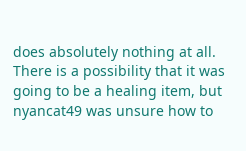does absolutely nothing at all. There is a possibility that it was going to be a healing item, but nyancat49 was unsure how to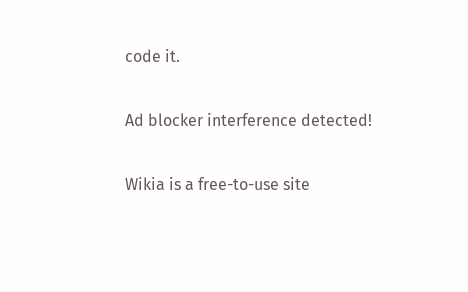code it.

Ad blocker interference detected!

Wikia is a free-to-use site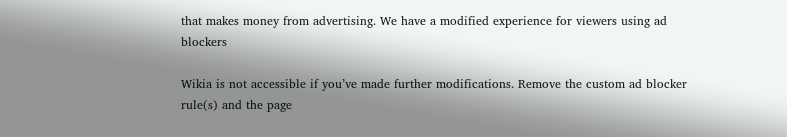that makes money from advertising. We have a modified experience for viewers using ad blockers

Wikia is not accessible if you’ve made further modifications. Remove the custom ad blocker rule(s) and the page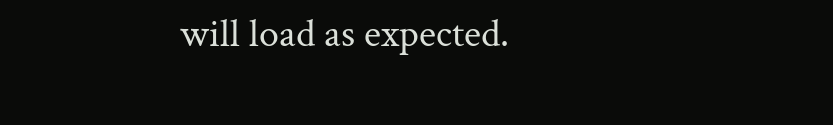will load as expected.